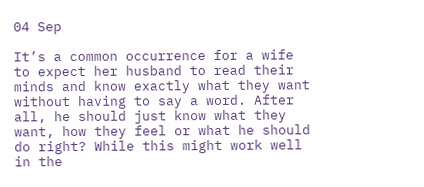04 Sep

It’s a common occurrence for a wife to expect her husband to read their minds and know exactly what they want without having to say a word. After all, he should just know what they want, how they feel or what he should do right? While this might work well in the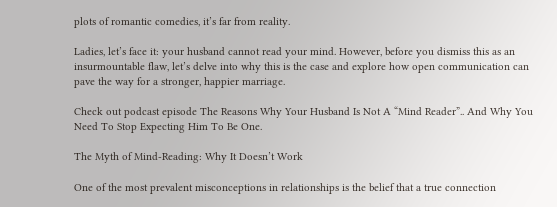plots of romantic comedies, it’s far from reality.

Ladies, let’s face it: your husband cannot read your mind. However, before you dismiss this as an insurmountable flaw, let’s delve into why this is the case and explore how open communication can pave the way for a stronger, happier marriage.

Check out podcast episode The Reasons Why Your Husband Is Not A “Mind Reader”.. And Why You Need To Stop Expecting Him To Be One.

The Myth of Mind-Reading: Why It Doesn’t Work

One of the most prevalent misconceptions in relationships is the belief that a true connection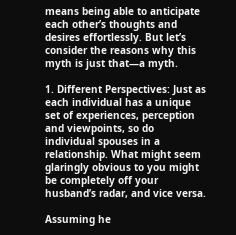means being able to anticipate each other’s thoughts and desires effortlessly. But let’s consider the reasons why this myth is just that—a myth.

1. Different Perspectives: Just as each individual has a unique set of experiences, perception and viewpoints, so do individual spouses in a relationship. What might seem glaringly obvious to you might be completely off your husband’s radar, and vice versa.

Assuming he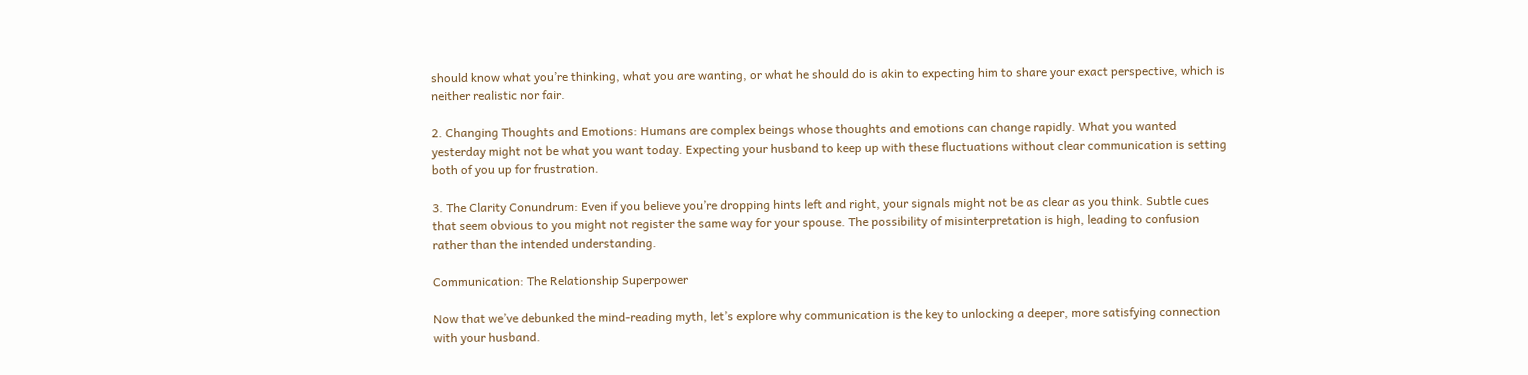should know what you’re thinking, what you are wanting, or what he should do is akin to expecting him to share your exact perspective, which is neither realistic nor fair.

2. Changing Thoughts and Emotions: Humans are complex beings whose thoughts and emotions can change rapidly. What you wanted yesterday might not be what you want today. Expecting your husband to keep up with these fluctuations without clear communication is setting both of you up for frustration.

3. The Clarity Conundrum: Even if you believe you’re dropping hints left and right, your signals might not be as clear as you think. Subtle cues that seem obvious to you might not register the same way for your spouse. The possibility of misinterpretation is high, leading to confusion rather than the intended understanding.

Communication: The Relationship Superpower

Now that we’ve debunked the mind-reading myth, let’s explore why communication is the key to unlocking a deeper, more satisfying connection with your husband.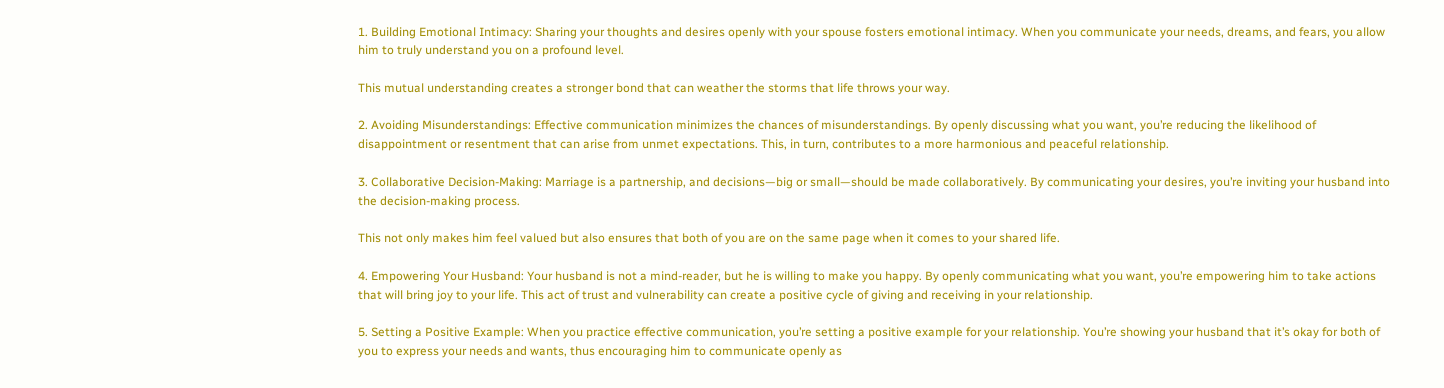1. Building Emotional Intimacy: Sharing your thoughts and desires openly with your spouse fosters emotional intimacy. When you communicate your needs, dreams, and fears, you allow him to truly understand you on a profound level.

This mutual understanding creates a stronger bond that can weather the storms that life throws your way.

2. Avoiding Misunderstandings: Effective communication minimizes the chances of misunderstandings. By openly discussing what you want, you’re reducing the likelihood of disappointment or resentment that can arise from unmet expectations. This, in turn, contributes to a more harmonious and peaceful relationship.

3. Collaborative Decision-Making: Marriage is a partnership, and decisions—big or small—should be made collaboratively. By communicating your desires, you’re inviting your husband into the decision-making process.

This not only makes him feel valued but also ensures that both of you are on the same page when it comes to your shared life.

4. Empowering Your Husband: Your husband is not a mind-reader, but he is willing to make you happy. By openly communicating what you want, you’re empowering him to take actions that will bring joy to your life. This act of trust and vulnerability can create a positive cycle of giving and receiving in your relationship.

5. Setting a Positive Example: When you practice effective communication, you’re setting a positive example for your relationship. You’re showing your husband that it’s okay for both of you to express your needs and wants, thus encouraging him to communicate openly as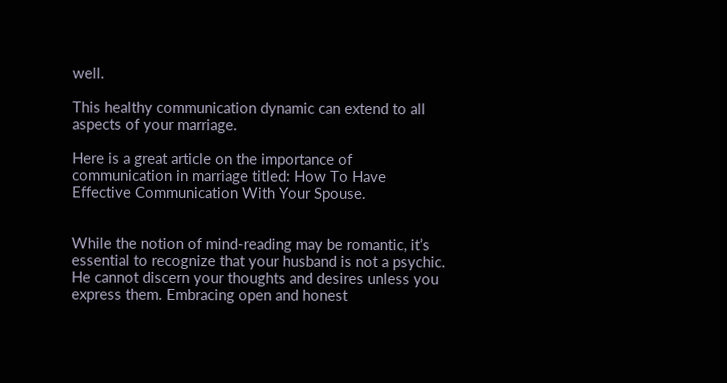well.

This healthy communication dynamic can extend to all aspects of your marriage.

Here is a great article on the importance of communication in marriage titled: How To Have Effective Communication With Your Spouse.


While the notion of mind-reading may be romantic, it’s essential to recognize that your husband is not a psychic. He cannot discern your thoughts and desires unless you express them. Embracing open and honest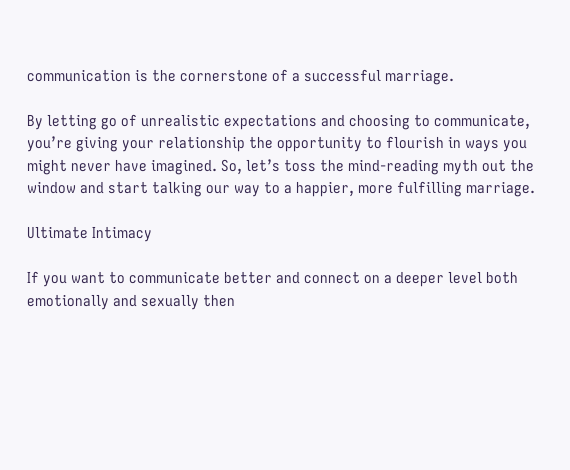communication is the cornerstone of a successful marriage.

By letting go of unrealistic expectations and choosing to communicate, you’re giving your relationship the opportunity to flourish in ways you might never have imagined. So, let’s toss the mind-reading myth out the window and start talking our way to a happier, more fulfilling marriage.

Ultimate Intimacy

If you want to communicate better and connect on a deeper level both emotionally and sexually then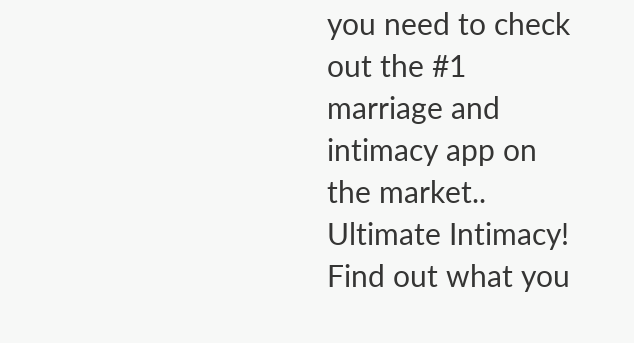you need to check out the #1 marriage and intimacy app on the market.. Ultimate Intimacy! Find out what you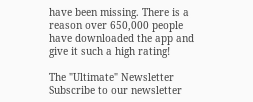have been missing. There is a reason over 650,000 people have downloaded the app and give it such a high rating!

The "Ultimate" Newsletter
Subscribe to our newsletter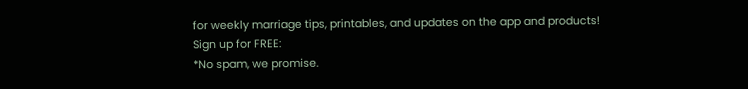for weekly marriage tips, printables, and updates on the app and products!
Sign up for FREE:
*No spam, we promise.